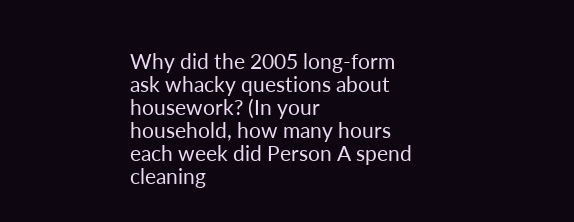Why did the 2005 long-form ask whacky questions about housework? (In your household, how many hours each week did Person A spend cleaning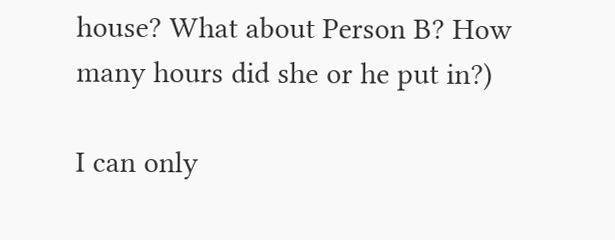house? What about Person B? How many hours did she or he put in?)

I can only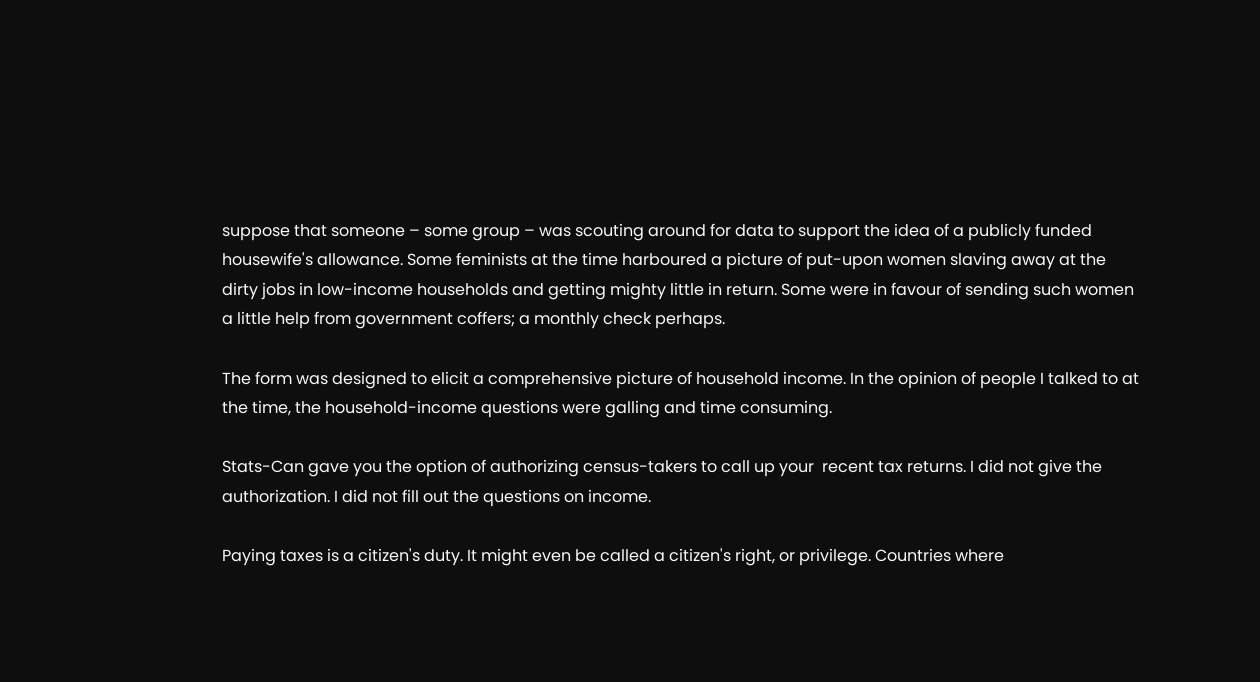suppose that someone – some group – was scouting around for data to support the idea of a publicly funded housewife's allowance. Some feminists at the time harboured a picture of put-upon women slaving away at the dirty jobs in low-income households and getting mighty little in return. Some were in favour of sending such women a little help from government coffers; a monthly check perhaps.

The form was designed to elicit a comprehensive picture of household income. In the opinion of people I talked to at the time, the household-income questions were galling and time consuming.

Stats-Can gave you the option of authorizing census-takers to call up your  recent tax returns. I did not give the authorization. I did not fill out the questions on income.

Paying taxes is a citizen's duty. It might even be called a citizen's right, or privilege. Countries where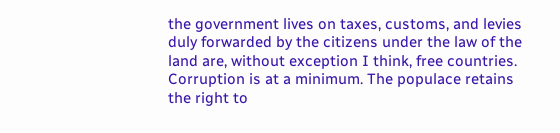the government lives on taxes, customs, and levies duly forwarded by the citizens under the law of the land are, without exception I think, free countries. Corruption is at a minimum. The populace retains the right to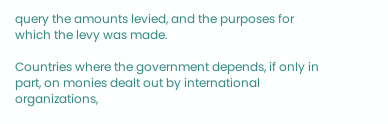query the amounts levied, and the purposes for which the levy was made.

Countries where the government depends, if only in part, on monies dealt out by international organizations,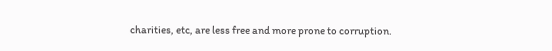charities, etc, are less free and more prone to corruption.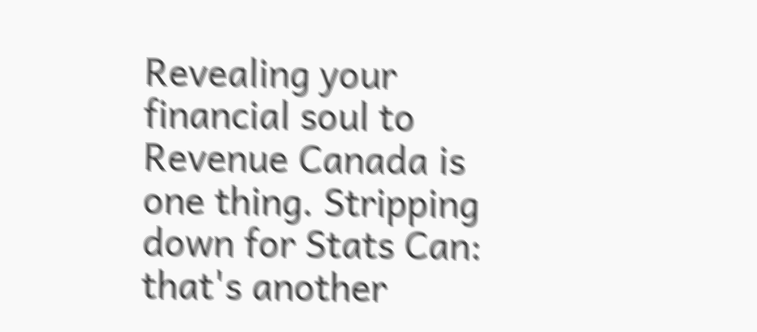Revealing your financial soul to Revenue Canada is one thing. Stripping down for Stats Can: that's another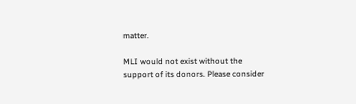matter.

MLI would not exist without the support of its donors. Please consider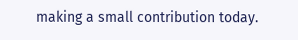making a small contribution today.